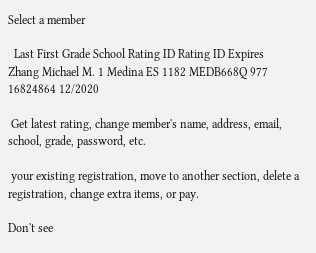Select a member

  Last First Grade School Rating ID Rating ID Expires
Zhang Michael M. 1 Medina ES 1182 MEDB668Q 977 16824864 12/2020

 Get latest rating, change member's name, address, email, school, grade, password, etc.

 your existing registration, move to another section, delete a registration, change extra items, or pay.

Don't see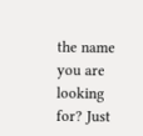the name you are looking for? Just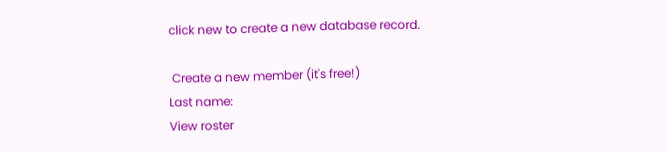click new to create a new database record.

 Create a new member (it's free!)
Last name:
View roster